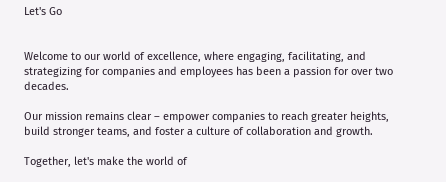Let's Go


Welcome to our world of excellence, where engaging, facilitating, and strategizing for companies and employees has been a passion for over two decades.

Our mission remains clear – empower companies to reach greater heights, build stronger teams, and foster a culture of collaboration and growth.

Together, let's make the world of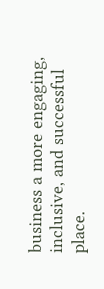business a more engaging, inclusive, and successful place.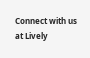Connect with us at Lively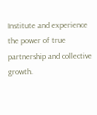Institute and experience the power of true partnership and collective growth.